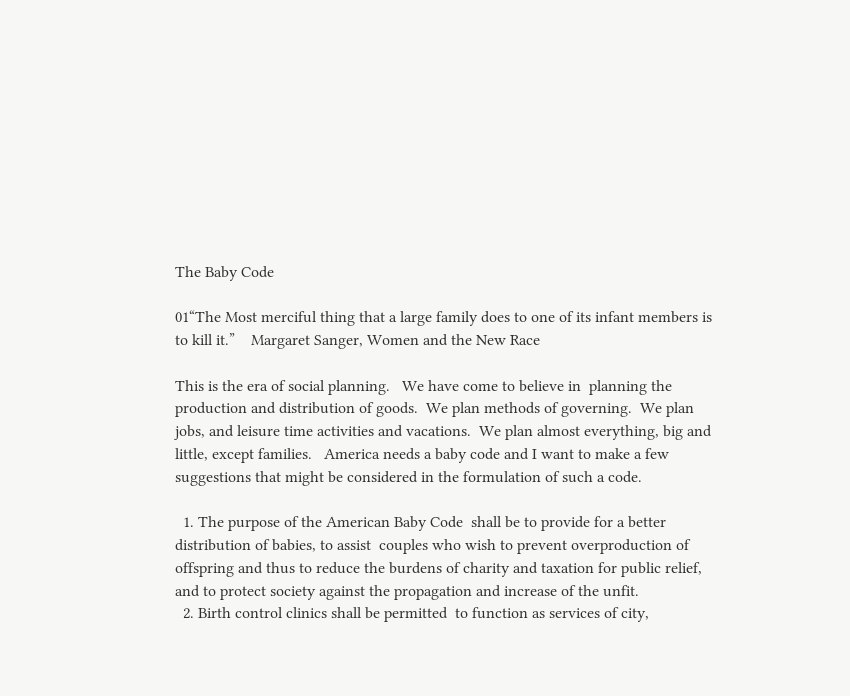The Baby Code

01“The Most merciful thing that a large family does to one of its infant members is to kill it.”    Margaret Sanger, Women and the New Race

This is the era of social planning.   We have come to believe in  planning the production and distribution of goods.  We plan methods of governing.  We plan jobs, and leisure time activities and vacations.  We plan almost everything, big and little, except families.   America needs a baby code and I want to make a few suggestions that might be considered in the formulation of such a code.

  1. The purpose of the American Baby Code  shall be to provide for a better distribution of babies, to assist  couples who wish to prevent overproduction of offspring and thus to reduce the burdens of charity and taxation for public relief, and to protect society against the propagation and increase of the unfit.
  2. Birth control clinics shall be permitted  to function as services of city,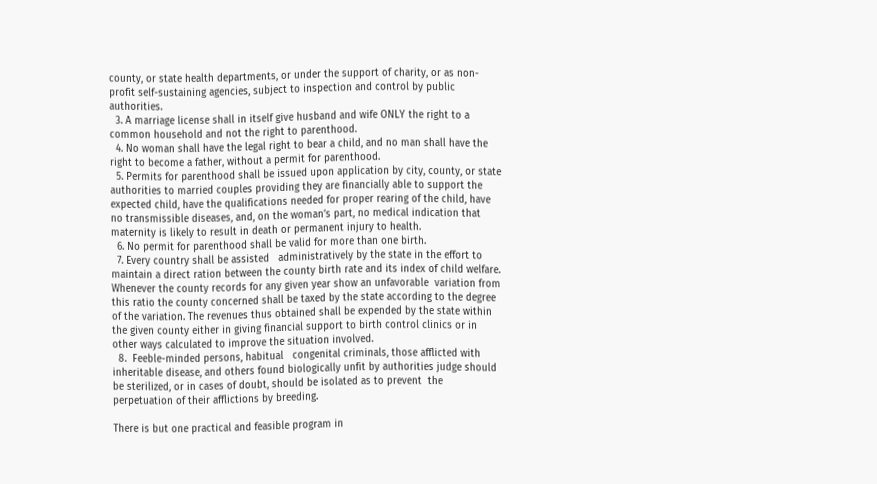county, or state health departments, or under the support of charity, or as non-profit self-sustaining agencies, subject to inspection and control by public authorities.
  3. A marriage license shall in itself give husband and wife ONLY the right to a common household and not the right to parenthood.
  4. No woman shall have the legal right to bear a child, and no man shall have the right to become a father, without a permit for parenthood.
  5. Permits for parenthood shall be issued upon application by city, county, or state authorities to married couples providing they are financially able to support the expected child, have the qualifications needed for proper rearing of the child, have no transmissible diseases, and, on the woman’s part, no medical indication that maternity is likely to result in death or permanent injury to health.
  6. No permit for parenthood shall be valid for more than one birth.
  7. Every country shall be assisted   administratively by the state in the effort to maintain a direct ration between the county birth rate and its index of child welfare.  Whenever the county records for any given year show an unfavorable  variation from this ratio the county concerned shall be taxed by the state according to the degree of the variation. The revenues thus obtained shall be expended by the state within the given county either in giving financial support to birth control clinics or in other ways calculated to improve the situation involved.
  8.  Feeble-minded persons, habitual   congenital criminals, those afflicted with inheritable disease, and others found biologically unfit by authorities judge should be sterilized, or in cases of doubt, should be isolated as to prevent  the perpetuation of their afflictions by breeding.

There is but one practical and feasible program in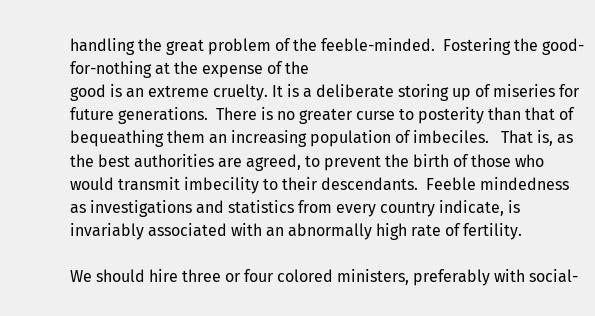handling the great problem of the feeble-minded.  Fostering the good-for-nothing at the expense of the
good is an extreme cruelty. It is a deliberate storing up of miseries for future generations.  There is no greater curse to posterity than that of bequeathing them an increasing population of imbeciles.   That is, as the best authorities are agreed, to prevent the birth of those who would transmit imbecility to their descendants.  Feeble mindedness as investigations and statistics from every country indicate, is invariably associated with an abnormally high rate of fertility.

We should hire three or four colored ministers, preferably with social-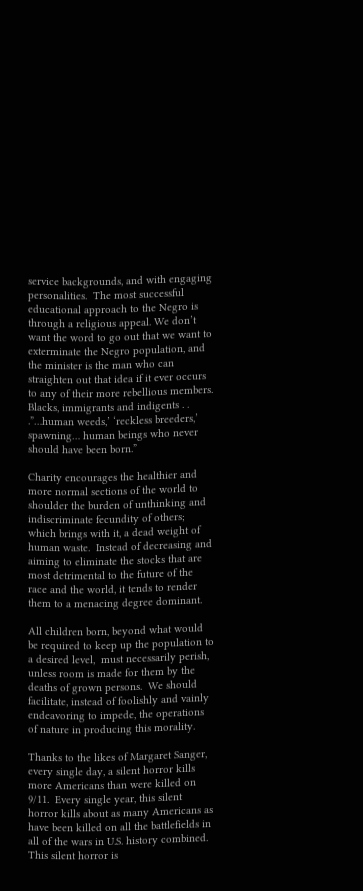service backgrounds, and with engaging personalities.  The most successful educational approach to the Negro is through a religious appeal. We don’t want the word to go out that we want to exterminate the Negro population, and the minister is the man who can straighten out that idea if it ever occurs to any of their more rebellious members.   Blacks, immigrants and indigents . . .”…human weeds,’ ‘reckless breeders,’ spawning… human beings who never should have been born.”

Charity encourages the healthier and more normal sections of the world to shoulder the burden of unthinking and indiscriminate fecundity of others; which brings with it, a dead weight of human waste.  Instead of decreasing and aiming to eliminate the stocks that are most detrimental to the future of the race and the world, it tends to render them to a menacing degree dominant.

All children born, beyond what would be required to keep up the population to a desired level,  must necessarily perish, unless room is made for them by the deaths of grown persons.  We should facilitate, instead of foolishly and vainly endeavoring to impede, the operations of nature in producing this morality.

Thanks to the likes of Margaret Sanger, every single day, a silent horror kills more Americans than were killed on 9/11.  Every single year, this silent horror kills about as many Americans as have been killed on all the battlefields in all of the wars in U.S. history combined.   This silent horror is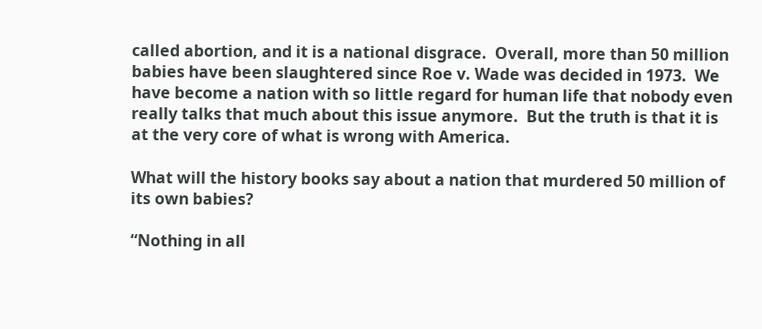called abortion, and it is a national disgrace.  Overall, more than 50 million babies have been slaughtered since Roe v. Wade was decided in 1973.  We have become a nation with so little regard for human life that nobody even really talks that much about this issue anymore.  But the truth is that it is at the very core of what is wrong with America.

What will the history books say about a nation that murdered 50 million of its own babies?

“Nothing in all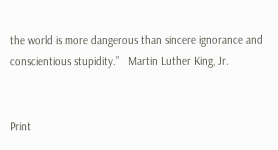the world is more dangerous than sincere ignorance and conscientious stupidity.”   Martin Luther King, Jr.


Print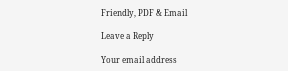Friendly, PDF & Email

Leave a Reply

Your email address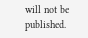will not be published.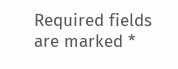Required fields are marked *